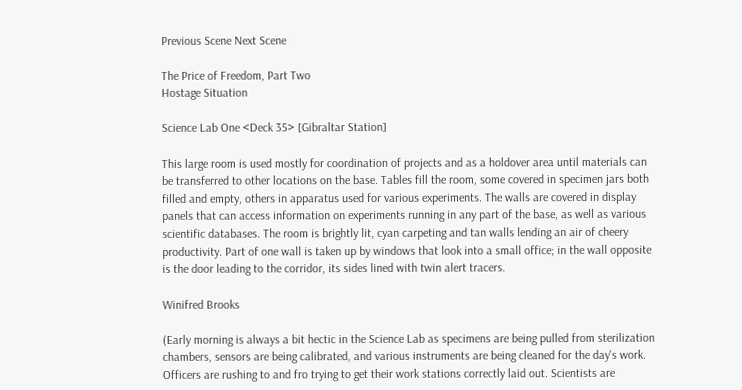Previous Scene Next Scene

The Price of Freedom, Part Two
Hostage Situation

Science Lab One <Deck 35> [Gibraltar Station]

This large room is used mostly for coordination of projects and as a holdover area until materials can be transferred to other locations on the base. Tables fill the room, some covered in specimen jars both filled and empty, others in apparatus used for various experiments. The walls are covered in display panels that can access information on experiments running in any part of the base, as well as various scientific databases. The room is brightly lit, cyan carpeting and tan walls lending an air of cheery productivity. Part of one wall is taken up by windows that look into a small office; in the wall opposite is the door leading to the corridor, its sides lined with twin alert tracers.

Winifred Brooks

(Early morning is always a bit hectic in the Science Lab as specimens are being pulled from sterilization chambers, sensors are being calibrated, and various instruments are being cleaned for the day's work. Officers are rushing to and fro trying to get their work stations correctly laid out. Scientists are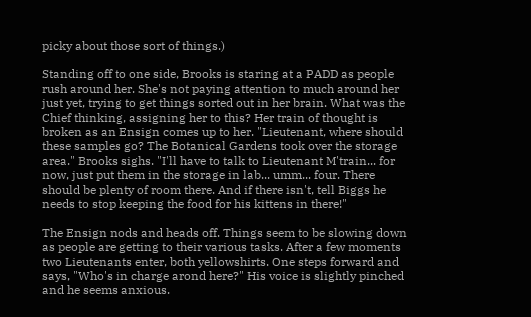picky about those sort of things.)

Standing off to one side, Brooks is staring at a PADD as people rush around her. She's not paying attention to much around her just yet, trying to get things sorted out in her brain. What was the Chief thinking, assigning her to this? Her train of thought is broken as an Ensign comes up to her. "Lieutenant, where should these samples go? The Botanical Gardens took over the storage area." Brooks sighs. "I'll have to talk to Lieutenant M'train... for now, just put them in the storage in lab... umm... four. There should be plenty of room there. And if there isn't, tell Biggs he needs to stop keeping the food for his kittens in there!"

The Ensign nods and heads off. Things seem to be slowing down as people are getting to their various tasks. After a few moments two Lieutenants enter, both yellowshirts. One steps forward and says, "Who's in charge arond here?" His voice is slightly pinched and he seems anxious.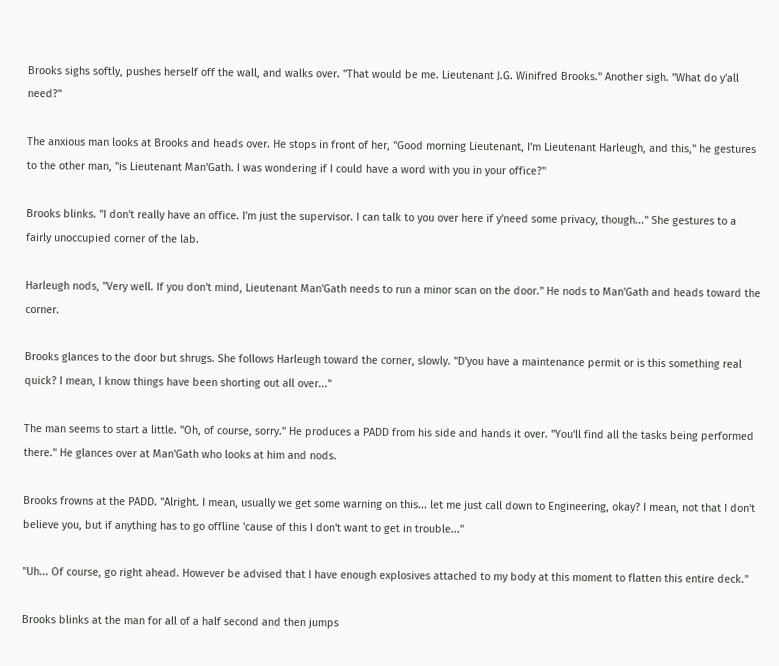Brooks sighs softly, pushes herself off the wall, and walks over. "That would be me. Lieutenant J.G. Winifred Brooks." Another sigh. "What do y'all need?"

The anxious man looks at Brooks and heads over. He stops in front of her, "Good morning Lieutenant, I'm Lieutenant Harleugh, and this," he gestures to the other man, "is Lieutenant Man'Gath. I was wondering if I could have a word with you in your office?"

Brooks blinks. "I don't really have an office. I'm just the supervisor. I can talk to you over here if y'need some privacy, though..." She gestures to a fairly unoccupied corner of the lab.

Harleugh nods, "Very well. If you don't mind, Lieutenant Man'Gath needs to run a minor scan on the door." He nods to Man'Gath and heads toward the corner.

Brooks glances to the door but shrugs. She follows Harleugh toward the corner, slowly. "D'you have a maintenance permit or is this something real quick? I mean, I know things have been shorting out all over..."

The man seems to start a little. "Oh, of course, sorry." He produces a PADD from his side and hands it over. "You'll find all the tasks being performed there." He glances over at Man'Gath who looks at him and nods.

Brooks frowns at the PADD. "Alright. I mean, usually we get some warning on this... let me just call down to Engineering, okay? I mean, not that I don't believe you, but if anything has to go offline 'cause of this I don't want to get in trouble..."

"Uh... Of course, go right ahead. However be advised that I have enough explosives attached to my body at this moment to flatten this entire deck."

Brooks blinks at the man for all of a half second and then jumps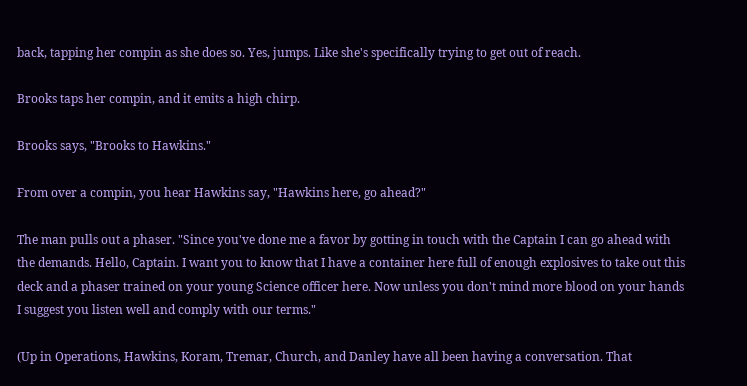back, tapping her compin as she does so. Yes, jumps. Like she's specifically trying to get out of reach.

Brooks taps her compin, and it emits a high chirp.

Brooks says, "Brooks to Hawkins."

From over a compin, you hear Hawkins say, "Hawkins here, go ahead?"

The man pulls out a phaser. "Since you've done me a favor by gotting in touch with the Captain I can go ahead with the demands. Hello, Captain. I want you to know that I have a container here full of enough explosives to take out this deck and a phaser trained on your young Science officer here. Now unless you don't mind more blood on your hands I suggest you listen well and comply with our terms."

(Up in Operations, Hawkins, Koram, Tremar, Church, and Danley have all been having a conversation. That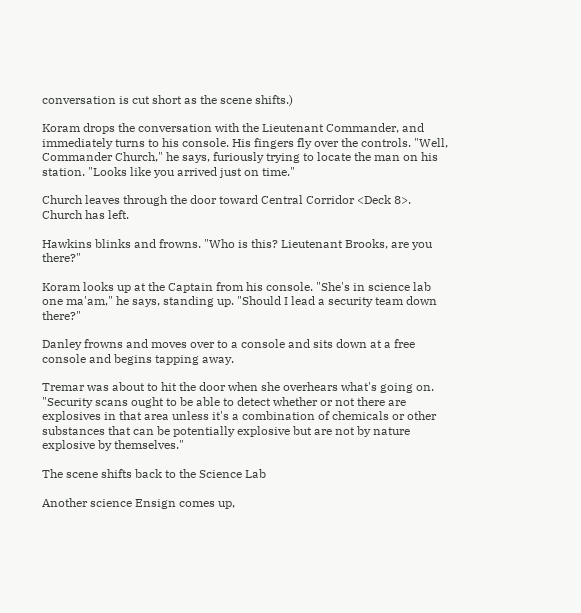conversation is cut short as the scene shifts.)

Koram drops the conversation with the Lieutenant Commander, and immediately turns to his console. His fingers fly over the controls. "Well, Commander Church," he says, furiously trying to locate the man on his station. "Looks like you arrived just on time."

Church leaves through the door toward Central Corridor <Deck 8>.
Church has left.

Hawkins blinks and frowns. "Who is this? Lieutenant Brooks, are you there?"

Koram looks up at the Captain from his console. "She's in science lab one ma'am," he says, standing up. "Should I lead a security team down there?"

Danley frowns and moves over to a console and sits down at a free console and begins tapping away.

Tremar was about to hit the door when she overhears what's going on. "Security scans ought to be able to detect whether or not there are explosives in that area unless it's a combination of chemicals or other substances that can be potentially explosive but are not by nature explosive by themselves."

The scene shifts back to the Science Lab

Another science Ensign comes up,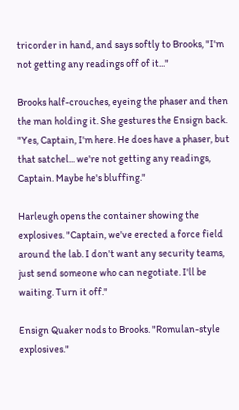tricorder in hand, and says softly to Brooks, "I'm not getting any readings off of it..."

Brooks half-crouches, eyeing the phaser and then the man holding it. She gestures the Ensign back. "Yes, Captain, I'm here. He does have a phaser, but that satchel... we're not getting any readings, Captain. Maybe he's bluffing."

Harleugh opens the container showing the explosives. "Captain, we've erected a force field around the lab. I don't want any security teams, just send someone who can negotiate. I'll be waiting. Turn it off."

Ensign Quaker nods to Brooks. "Romulan-style explosives."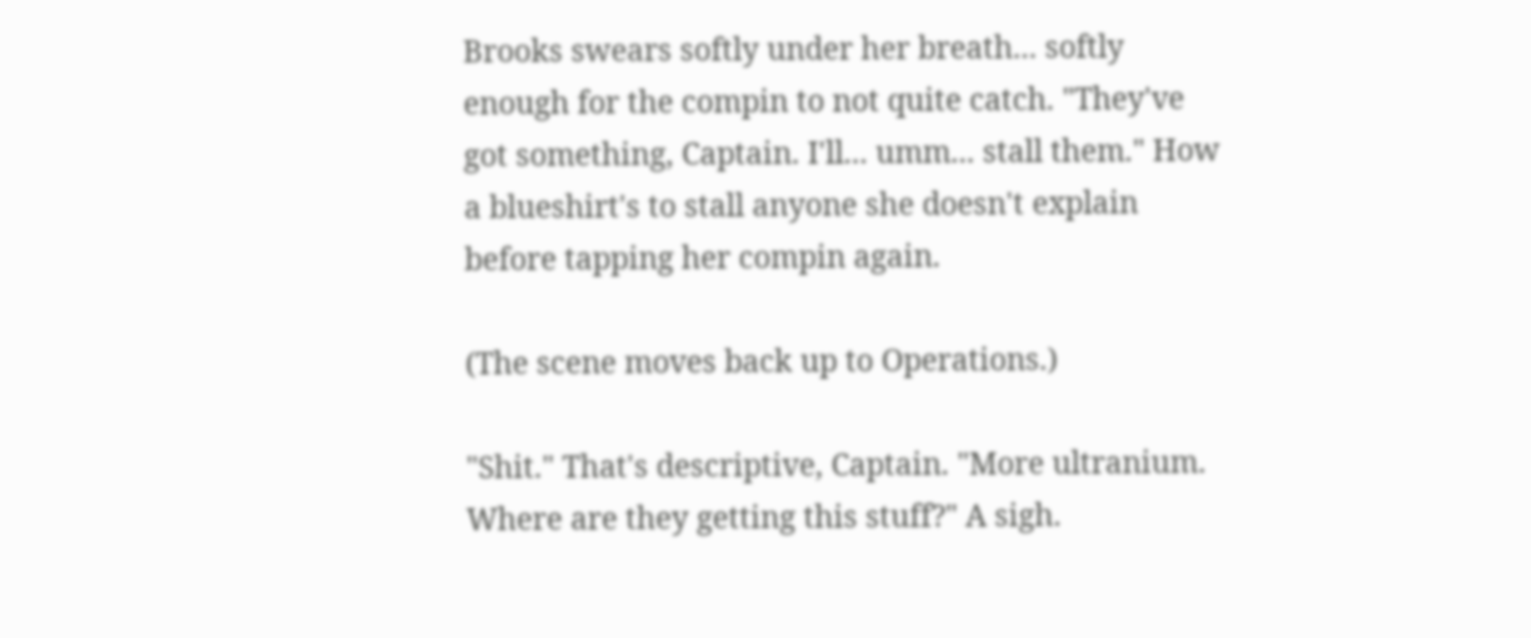Brooks swears softly under her breath... softly enough for the compin to not quite catch. "They've got something, Captain. I'll... umm... stall them." How a blueshirt's to stall anyone she doesn't explain before tapping her compin again.

(The scene moves back up to Operations.)

"Shit." That's descriptive, Captain. "More ultranium. Where are they getting this stuff?" A sigh.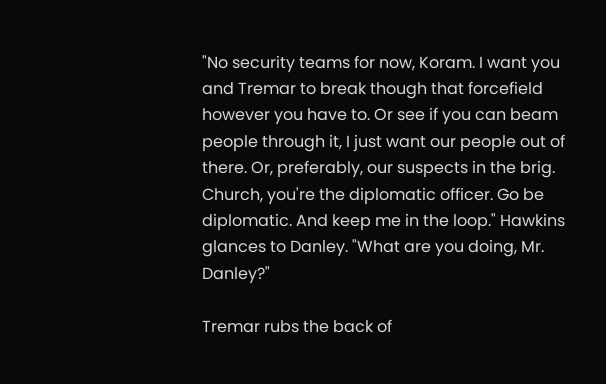"No security teams for now, Koram. I want you and Tremar to break though that forcefield however you have to. Or see if you can beam people through it, I just want our people out of there. Or, preferably, our suspects in the brig. Church, you're the diplomatic officer. Go be diplomatic. And keep me in the loop." Hawkins glances to Danley. "What are you doing, Mr. Danley?"

Tremar rubs the back of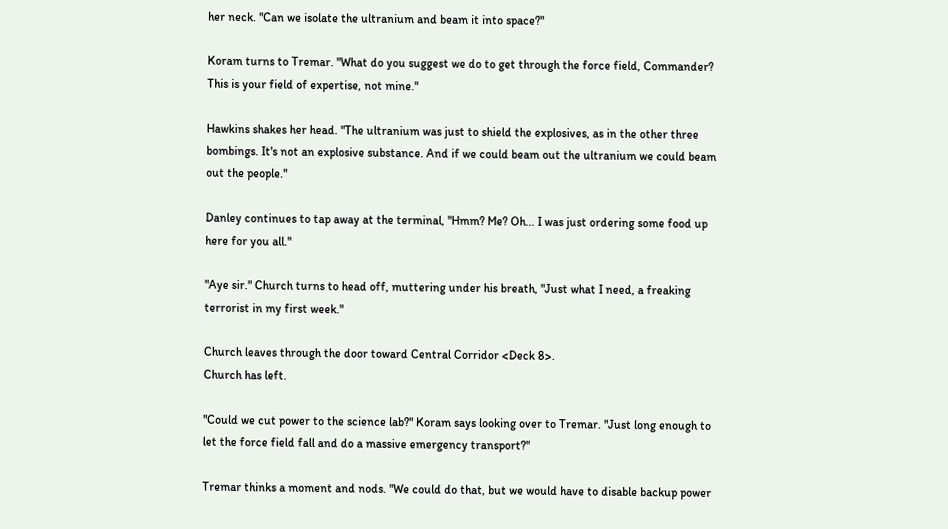her neck. "Can we isolate the ultranium and beam it into space?"

Koram turns to Tremar. "What do you suggest we do to get through the force field, Commander? This is your field of expertise, not mine."

Hawkins shakes her head. "The ultranium was just to shield the explosives, as in the other three bombings. It's not an explosive substance. And if we could beam out the ultranium we could beam out the people."

Danley continues to tap away at the terminal, "Hmm? Me? Oh... I was just ordering some food up here for you all."

"Aye sir." Church turns to head off, muttering under his breath, "Just what I need, a freaking terrorist in my first week."

Church leaves through the door toward Central Corridor <Deck 8>.
Church has left.

"Could we cut power to the science lab?" Koram says looking over to Tremar. "Just long enough to let the force field fall and do a massive emergency transport?"

Tremar thinks a moment and nods. "We could do that, but we would have to disable backup power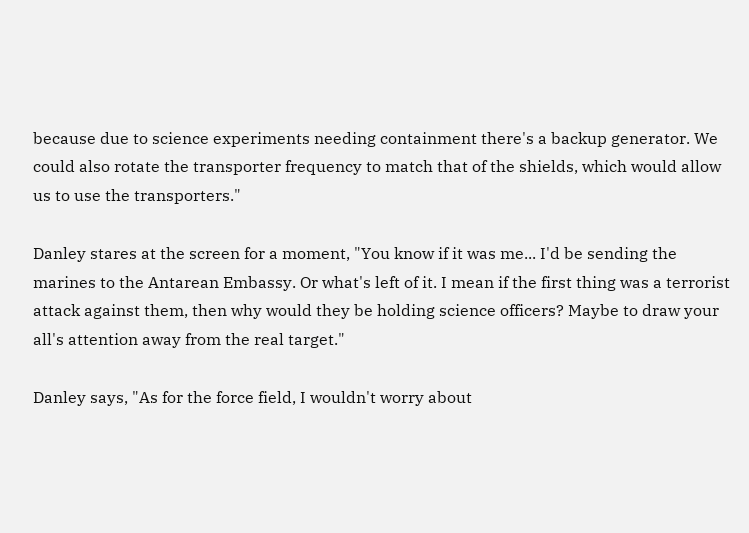because due to science experiments needing containment there's a backup generator. We could also rotate the transporter frequency to match that of the shields, which would allow us to use the transporters."

Danley stares at the screen for a moment, "You know if it was me... I'd be sending the marines to the Antarean Embassy. Or what's left of it. I mean if the first thing was a terrorist attack against them, then why would they be holding science officers? Maybe to draw your all's attention away from the real target."

Danley says, "As for the force field, I wouldn't worry about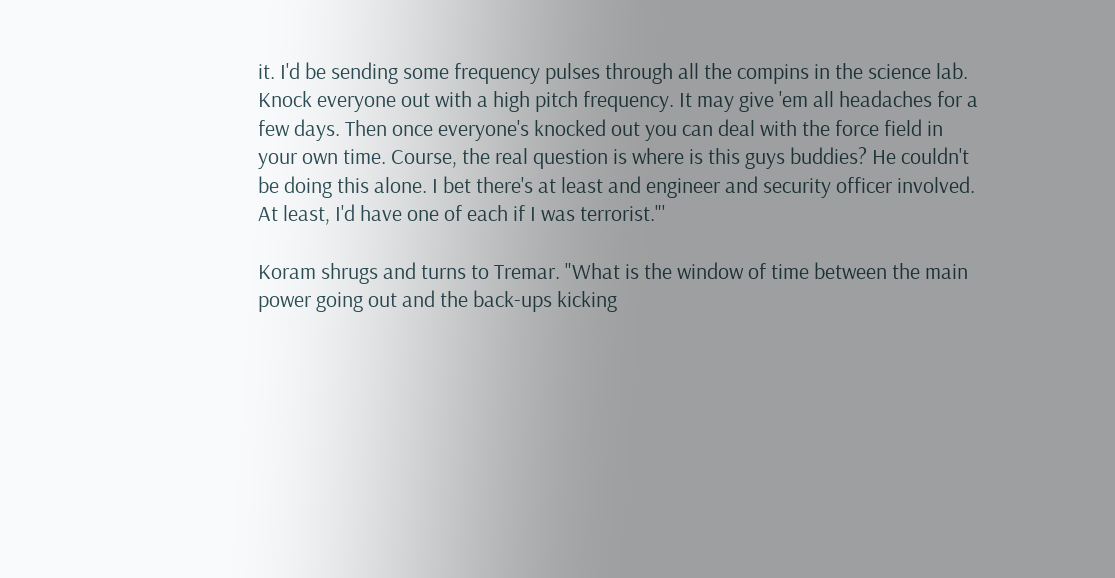it. I'd be sending some frequency pulses through all the compins in the science lab. Knock everyone out with a high pitch frequency. It may give 'em all headaches for a few days. Then once everyone's knocked out you can deal with the force field in your own time. Course, the real question is where is this guys buddies? He couldn't be doing this alone. I bet there's at least and engineer and security officer involved. At least, I'd have one of each if I was terrorist."'

Koram shrugs and turns to Tremar. "What is the window of time between the main power going out and the back-ups kicking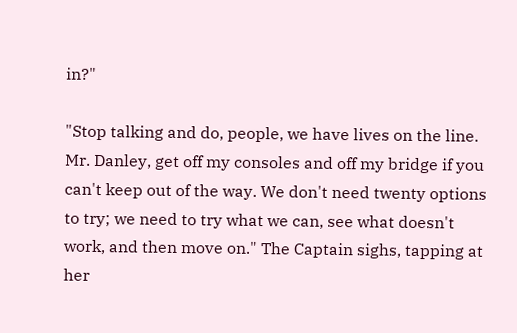in?"

"Stop talking and do, people, we have lives on the line. Mr. Danley, get off my consoles and off my bridge if you can't keep out of the way. We don't need twenty options to try; we need to try what we can, see what doesn't work, and then move on." The Captain sighs, tapping at her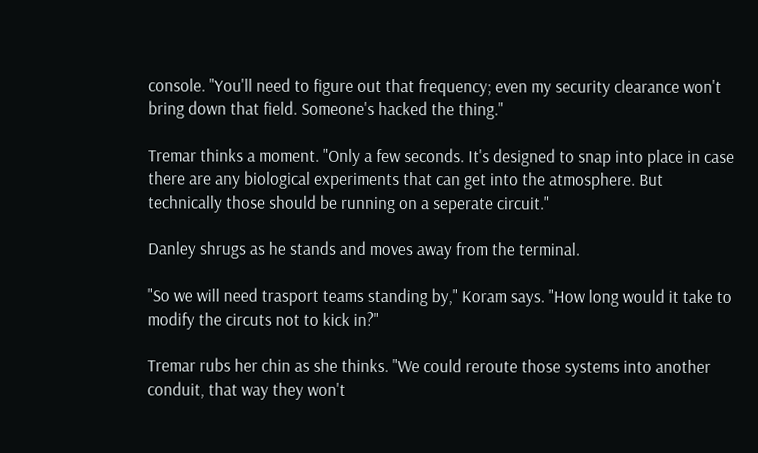console. "You'll need to figure out that frequency; even my security clearance won't bring down that field. Someone's hacked the thing."

Tremar thinks a moment. "Only a few seconds. It's designed to snap into place in case there are any biological experiments that can get into the atmosphere. But technically those should be running on a seperate circuit."

Danley shrugs as he stands and moves away from the terminal.

"So we will need trasport teams standing by," Koram says. "How long would it take to modify the circuts not to kick in?"

Tremar rubs her chin as she thinks. "We could reroute those systems into another conduit, that way they won't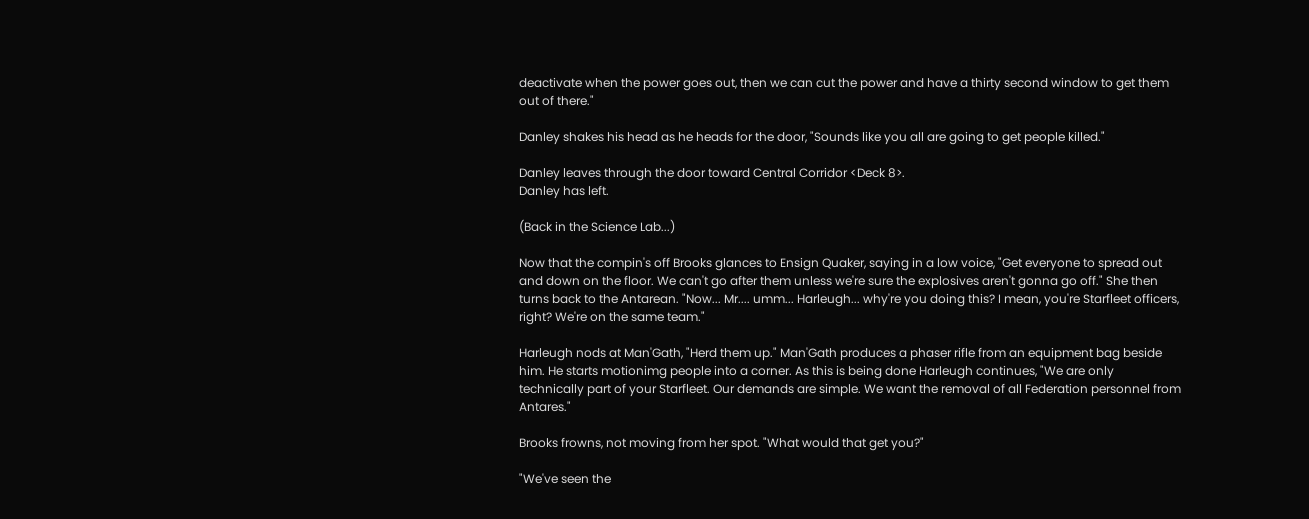deactivate when the power goes out, then we can cut the power and have a thirty second window to get them out of there."

Danley shakes his head as he heads for the door, "Sounds like you all are going to get people killed."

Danley leaves through the door toward Central Corridor <Deck 8>.
Danley has left.

(Back in the Science Lab...)

Now that the compin's off Brooks glances to Ensign Quaker, saying in a low voice, "Get everyone to spread out and down on the floor. We can't go after them unless we're sure the explosives aren't gonna go off." She then turns back to the Antarean. "Now... Mr.... umm... Harleugh... why're you doing this? I mean, you're Starfleet officers, right? We're on the same team."

Harleugh nods at Man'Gath, "Herd them up." Man'Gath produces a phaser rifle from an equipment bag beside him. He starts motionimg people into a corner. As this is being done Harleugh continues, "We are only technically part of your Starfleet. Our demands are simple. We want the removal of all Federation personnel from Antares."

Brooks frowns, not moving from her spot. "What would that get you?"

"We've seen the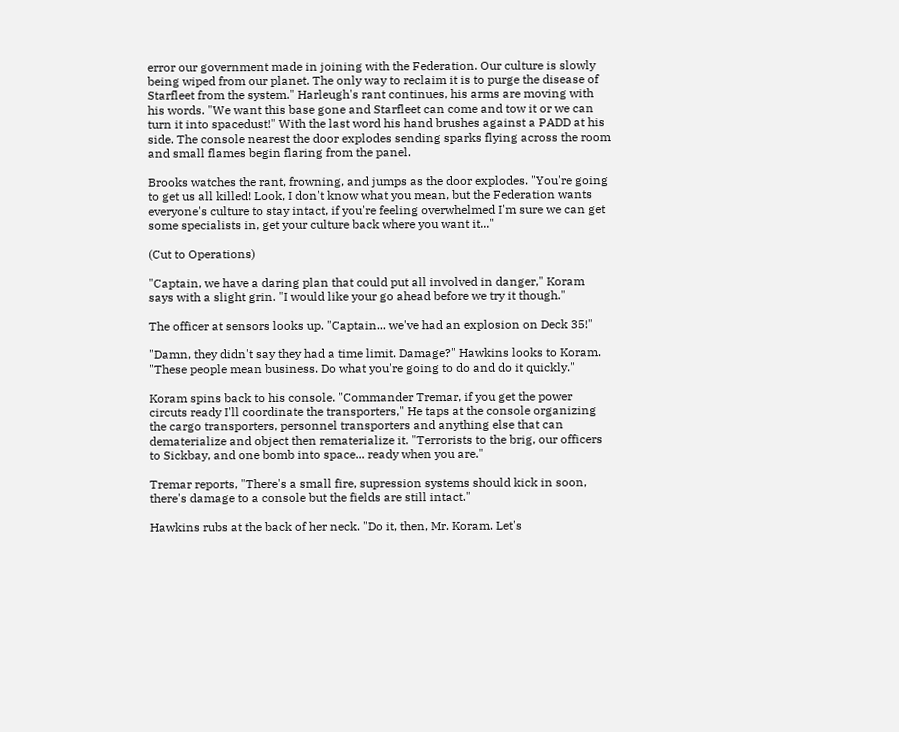error our government made in joining with the Federation. Our culture is slowly being wiped from our planet. The only way to reclaim it is to purge the disease of Starfleet from the system." Harleugh's rant continues, his arms are moving with his words. "We want this base gone and Starfleet can come and tow it or we can turn it into spacedust!" With the last word his hand brushes against a PADD at his side. The console nearest the door explodes sending sparks flying across the room and small flames begin flaring from the panel.

Brooks watches the rant, frowning, and jumps as the door explodes. "You're going to get us all killed! Look, I don't know what you mean, but the Federation wants everyone's culture to stay intact, if you're feeling overwhelmed I'm sure we can get some specialists in, get your culture back where you want it..."

(Cut to Operations)

"Captain, we have a daring plan that could put all involved in danger," Koram says with a slight grin. "I would like your go ahead before we try it though."

The officer at sensors looks up. "Captain... we've had an explosion on Deck 35!"

"Damn, they didn't say they had a time limit. Damage?" Hawkins looks to Koram. "These people mean business. Do what you're going to do and do it quickly."

Koram spins back to his console. "Commander Tremar, if you get the power circuts ready I'll coordinate the transporters," He taps at the console organizing the cargo transporters, personnel transporters and anything else that can dematerialize and object then rematerialize it. "Terrorists to the brig, our officers to Sickbay, and one bomb into space... ready when you are."

Tremar reports, "There's a small fire, supression systems should kick in soon, there's damage to a console but the fields are still intact."

Hawkins rubs at the back of her neck. "Do it, then, Mr. Koram. Let's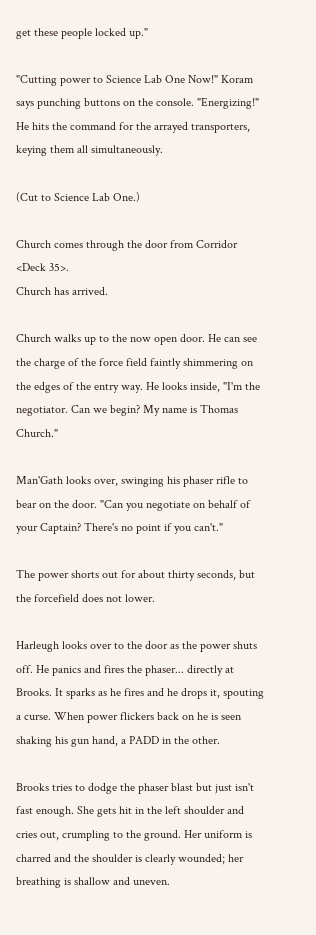get these people locked up."

"Cutting power to Science Lab One Now!" Koram says punching buttons on the console. "Energizing!" He hits the command for the arrayed transporters, keying them all simultaneously.

(Cut to Science Lab One.)

Church comes through the door from Corridor <Deck 35>.
Church has arrived.

Church walks up to the now open door. He can see the charge of the force field faintly shimmering on the edges of the entry way. He looks inside, "I'm the negotiator. Can we begin? My name is Thomas Church."

Man'Gath looks over, swinging his phaser rifle to bear on the door. "Can you negotiate on behalf of your Captain? There's no point if you can't."

The power shorts out for about thirty seconds, but the forcefield does not lower.

Harleugh looks over to the door as the power shuts off. He panics and fires the phaser... directly at Brooks. It sparks as he fires and he drops it, spouting a curse. When power flickers back on he is seen shaking his gun hand, a PADD in the other.

Brooks tries to dodge the phaser blast but just isn't fast enough. She gets hit in the left shoulder and cries out, crumpling to the ground. Her uniform is charred and the shoulder is clearly wounded; her breathing is shallow and uneven.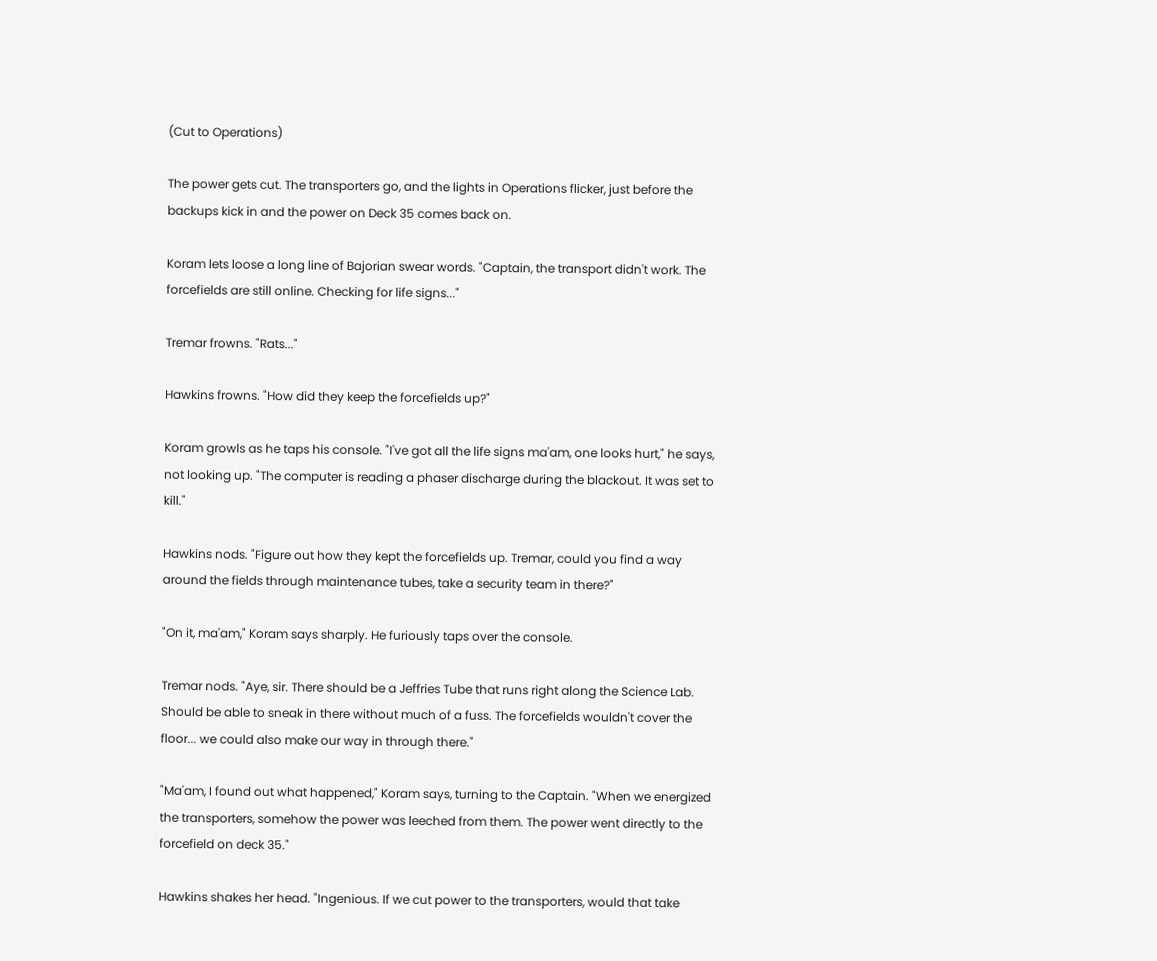(Cut to Operations)

The power gets cut. The transporters go, and the lights in Operations flicker, just before the backups kick in and the power on Deck 35 comes back on.

Koram lets loose a long line of Bajorian swear words. "Captain, the transport didn't work. The forcefields are still online. Checking for life signs..."

Tremar frowns. "Rats..."

Hawkins frowns. "How did they keep the forcefields up?"

Koram growls as he taps his console. "I've got all the life signs ma'am, one looks hurt," he says, not looking up. "The computer is reading a phaser discharge during the blackout. It was set to kill."

Hawkins nods. "Figure out how they kept the forcefields up. Tremar, could you find a way around the fields through maintenance tubes, take a security team in there?"

"On it, ma'am," Koram says sharply. He furiously taps over the console.

Tremar nods. "Aye, sir. There should be a Jeffries Tube that runs right along the Science Lab. Should be able to sneak in there without much of a fuss. The forcefields wouldn't cover the floor... we could also make our way in through there."

"Ma'am, I found out what happened," Koram says, turning to the Captain. "When we energized the transporters, somehow the power was leeched from them. The power went directly to the forcefield on deck 35."

Hawkins shakes her head. "Ingenious. If we cut power to the transporters, would that take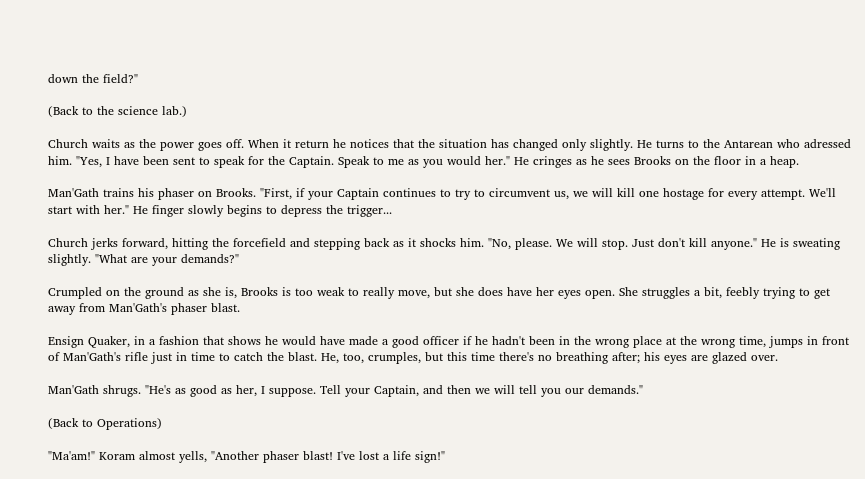down the field?"

(Back to the science lab.)

Church waits as the power goes off. When it return he notices that the situation has changed only slightly. He turns to the Antarean who adressed him. "Yes, I have been sent to speak for the Captain. Speak to me as you would her." He cringes as he sees Brooks on the floor in a heap.

Man'Gath trains his phaser on Brooks. "First, if your Captain continues to try to circumvent us, we will kill one hostage for every attempt. We'll start with her." He finger slowly begins to depress the trigger...

Church jerks forward, hitting the forcefield and stepping back as it shocks him. "No, please. We will stop. Just don't kill anyone." He is sweating slightly. "What are your demands?"

Crumpled on the ground as she is, Brooks is too weak to really move, but she does have her eyes open. She struggles a bit, feebly trying to get away from Man'Gath's phaser blast.

Ensign Quaker, in a fashion that shows he would have made a good officer if he hadn't been in the wrong place at the wrong time, jumps in front of Man'Gath's rifle just in time to catch the blast. He, too, crumples, but this time there's no breathing after; his eyes are glazed over.

Man'Gath shrugs. "He's as good as her, I suppose. Tell your Captain, and then we will tell you our demands."

(Back to Operations)

"Ma'am!" Koram almost yells, "Another phaser blast! I've lost a life sign!"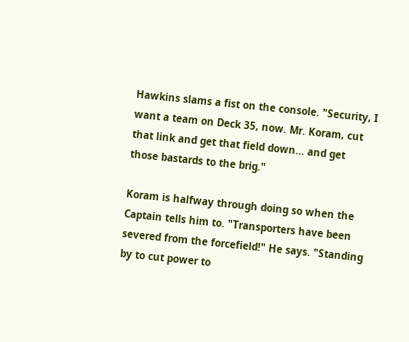Hawkins slams a fist on the console. "Security, I want a team on Deck 35, now. Mr. Koram, cut that link and get that field down... and get those bastards to the brig."

Koram is halfway through doing so when the Captain tells him to. "Transporters have been severed from the forcefield!" He says. "Standing by to cut power to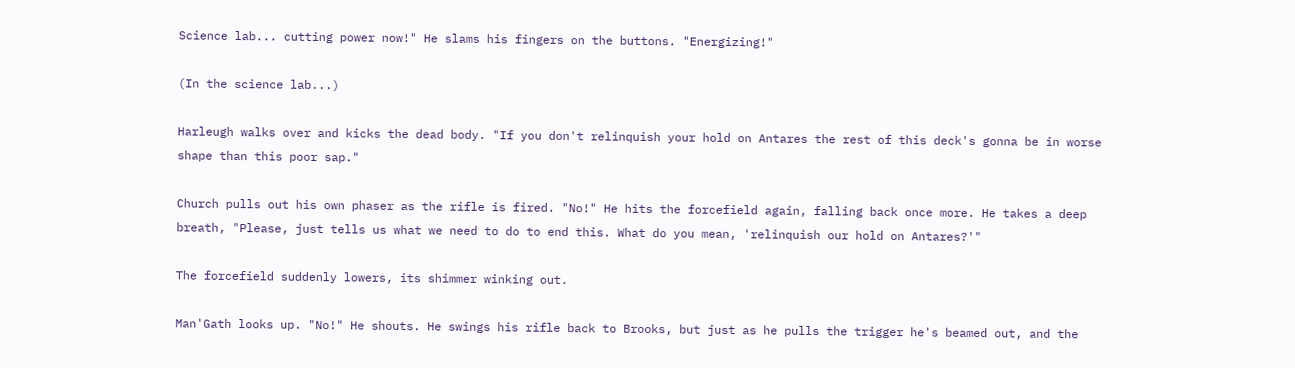Science lab... cutting power now!" He slams his fingers on the buttons. "Energizing!"

(In the science lab...)

Harleugh walks over and kicks the dead body. "If you don't relinquish your hold on Antares the rest of this deck's gonna be in worse shape than this poor sap."

Church pulls out his own phaser as the rifle is fired. "No!" He hits the forcefield again, falling back once more. He takes a deep breath, "Please, just tells us what we need to do to end this. What do you mean, 'relinquish our hold on Antares?'"

The forcefield suddenly lowers, its shimmer winking out.

Man'Gath looks up. "No!" He shouts. He swings his rifle back to Brooks, but just as he pulls the trigger he's beamed out, and the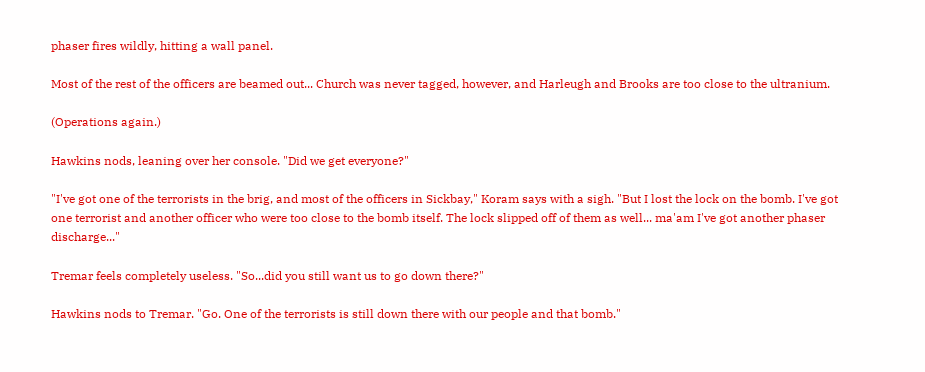phaser fires wildly, hitting a wall panel.

Most of the rest of the officers are beamed out... Church was never tagged, however, and Harleugh and Brooks are too close to the ultranium.

(Operations again.)

Hawkins nods, leaning over her console. "Did we get everyone?"

"I've got one of the terrorists in the brig, and most of the officers in Sickbay," Koram says with a sigh. "But I lost the lock on the bomb. I've got one terrorist and another officer who were too close to the bomb itself. The lock slipped off of them as well... ma'am I've got another phaser discharge..."

Tremar feels completely useless. "So...did you still want us to go down there?"

Hawkins nods to Tremar. "Go. One of the terrorists is still down there with our people and that bomb."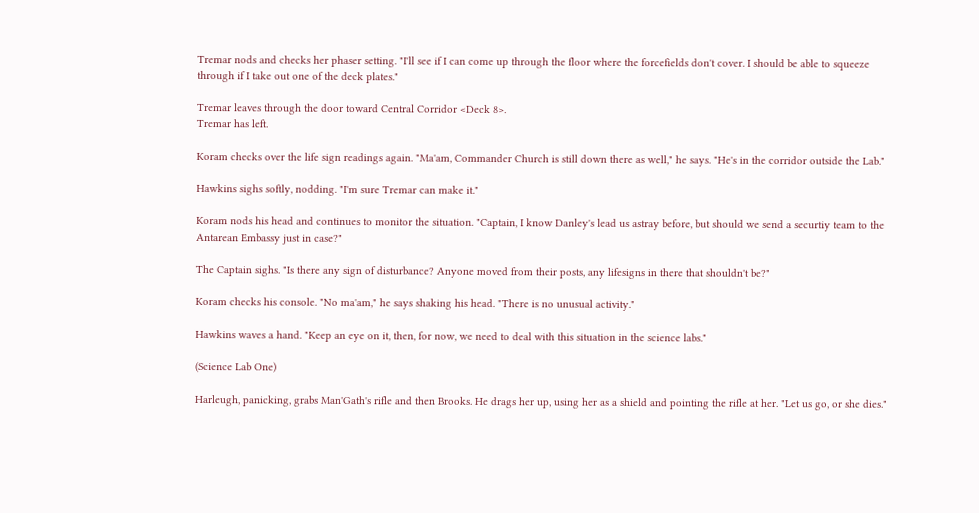Tremar nods and checks her phaser setting. "I'll see if I can come up through the floor where the forcefields don't cover. I should be able to squeeze through if I take out one of the deck plates."

Tremar leaves through the door toward Central Corridor <Deck 8>.
Tremar has left.

Koram checks over the life sign readings again. "Ma'am, Commander Church is still down there as well," he says. "He's in the corridor outside the Lab."

Hawkins sighs softly, nodding. "I'm sure Tremar can make it."

Koram nods his head and continues to monitor the situation. "Captain, I know Danley's lead us astray before, but should we send a securtiy team to the Antarean Embassy just in case?"

The Captain sighs. "Is there any sign of disturbance? Anyone moved from their posts, any lifesigns in there that shouldn't be?"

Koram checks his console. "No ma'am," he says shaking his head. "There is no unusual activity."

Hawkins waves a hand. "Keep an eye on it, then, for now, we need to deal with this situation in the science labs."

(Science Lab One)

Harleugh, panicking, grabs Man'Gath's rifle and then Brooks. He drags her up, using her as a shield and pointing the rifle at her. "Let us go, or she dies."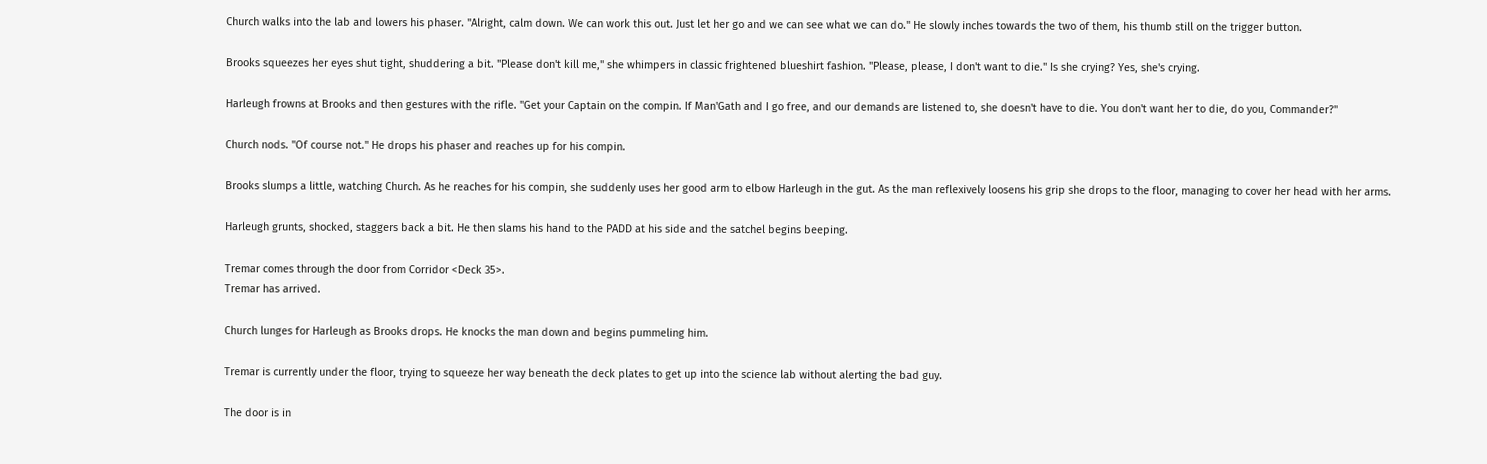Church walks into the lab and lowers his phaser. "Alright, calm down. We can work this out. Just let her go and we can see what we can do." He slowly inches towards the two of them, his thumb still on the trigger button.

Brooks squeezes her eyes shut tight, shuddering a bit. "Please don't kill me," she whimpers in classic frightened blueshirt fashion. "Please, please, I don't want to die." Is she crying? Yes, she's crying.

Harleugh frowns at Brooks and then gestures with the rifle. "Get your Captain on the compin. If Man'Gath and I go free, and our demands are listened to, she doesn't have to die. You don't want her to die, do you, Commander?"

Church nods. "Of course not." He drops his phaser and reaches up for his compin.

Brooks slumps a little, watching Church. As he reaches for his compin, she suddenly uses her good arm to elbow Harleugh in the gut. As the man reflexively loosens his grip she drops to the floor, managing to cover her head with her arms.

Harleugh grunts, shocked, staggers back a bit. He then slams his hand to the PADD at his side and the satchel begins beeping.

Tremar comes through the door from Corridor <Deck 35>.
Tremar has arrived.

Church lunges for Harleugh as Brooks drops. He knocks the man down and begins pummeling him.

Tremar is currently under the floor, trying to squeeze her way beneath the deck plates to get up into the science lab without alerting the bad guy.

The door is in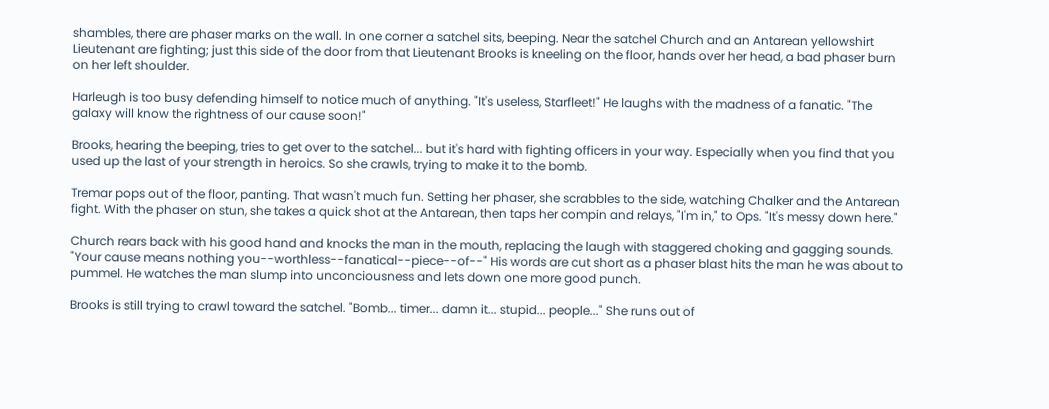shambles, there are phaser marks on the wall. In one corner a satchel sits, beeping. Near the satchel Church and an Antarean yellowshirt Lieutenant are fighting; just this side of the door from that Lieutenant Brooks is kneeling on the floor, hands over her head, a bad phaser burn on her left shoulder.

Harleugh is too busy defending himself to notice much of anything. "It's useless, Starfleet!" He laughs with the madness of a fanatic. "The galaxy will know the rightness of our cause soon!"

Brooks, hearing the beeping, tries to get over to the satchel... but it's hard with fighting officers in your way. Especially when you find that you used up the last of your strength in heroics. So she crawls, trying to make it to the bomb.

Tremar pops out of the floor, panting. That wasn't much fun. Setting her phaser, she scrabbles to the side, watching Chalker and the Antarean fight. With the phaser on stun, she takes a quick shot at the Antarean, then taps her compin and relays, "I'm in," to Ops. "It's messy down here."

Church rears back with his good hand and knocks the man in the mouth, replacing the laugh with staggered choking and gagging sounds. "Your cause means nothing you--worthless--fanatical--piece--of--" His words are cut short as a phaser blast hits the man he was about to pummel. He watches the man slump into unconciousness and lets down one more good punch.

Brooks is still trying to crawl toward the satchel. "Bomb... timer... damn it... stupid... people..." She runs out of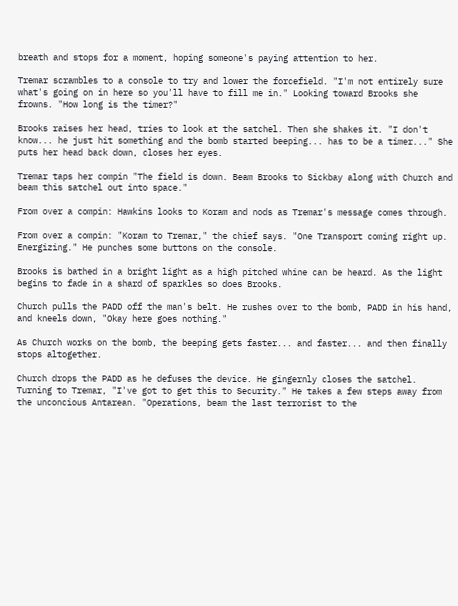breath and stops for a moment, hoping someone's paying attention to her.

Tremar scrambles to a console to try and lower the forcefield. "I'm not entirely sure what's going on in here so you'll have to fill me in." Looking toward Brooks she frowns. "How long is the timer?"

Brooks raises her head, tries to look at the satchel. Then she shakes it. "I don't know... he just hit something and the bomb started beeping... has to be a timer..." She puts her head back down, closes her eyes.

Tremar taps her compin "The field is down. Beam Brooks to Sickbay along with Church and beam this satchel out into space."

From over a compin: Hawkins looks to Koram and nods as Tremar's message comes through.

From over a compin: "Koram to Tremar," the chief says. "One Transport coming right up. Energizing." He punches some buttons on the console.

Brooks is bathed in a bright light as a high pitched whine can be heard. As the light begins to fade in a shard of sparkles so does Brooks.

Church pulls the PADD off the man's belt. He rushes over to the bomb, PADD in his hand, and kneels down, "Okay here goes nothing."

As Church works on the bomb, the beeping gets faster... and faster... and then finally stops altogether.

Church drops the PADD as he defuses the device. He gingernly closes the satchel. Turning to Tremar, "I've got to get this to Security." He takes a few steps away from the unconcious Antarean. "Operations, beam the last terrorist to the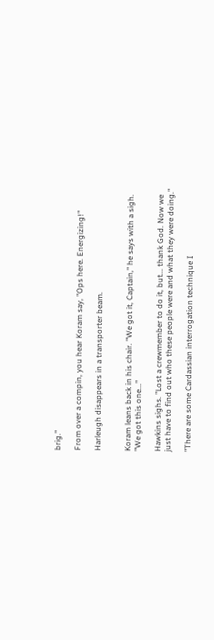brig."

From over a compin, you hear Koram say, "Ops here. Energizing!"

Harleugh disappears in a transporter beam.


Koram leans back in his chair. "We got it, Captain," he says with a sigh. "We got this one..."

Hawkins sighs. "Lost a crewmember to do it, but... thank God. Now we just have to find out who these people were and what they were doing."

"There are some Cardassian interrogation technique I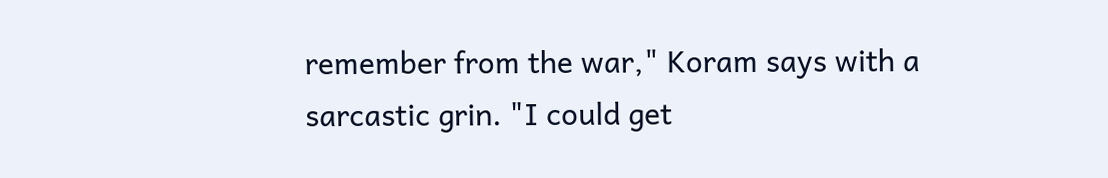remember from the war," Koram says with a sarcastic grin. "I could get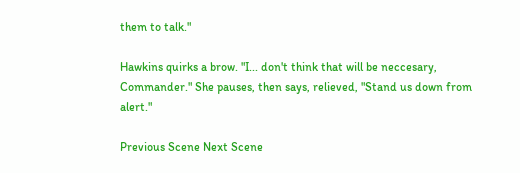them to talk."

Hawkins quirks a brow. "I... don't think that will be neccesary, Commander." She pauses, then says, relieved, "Stand us down from alert."

Previous Scene Next Scene